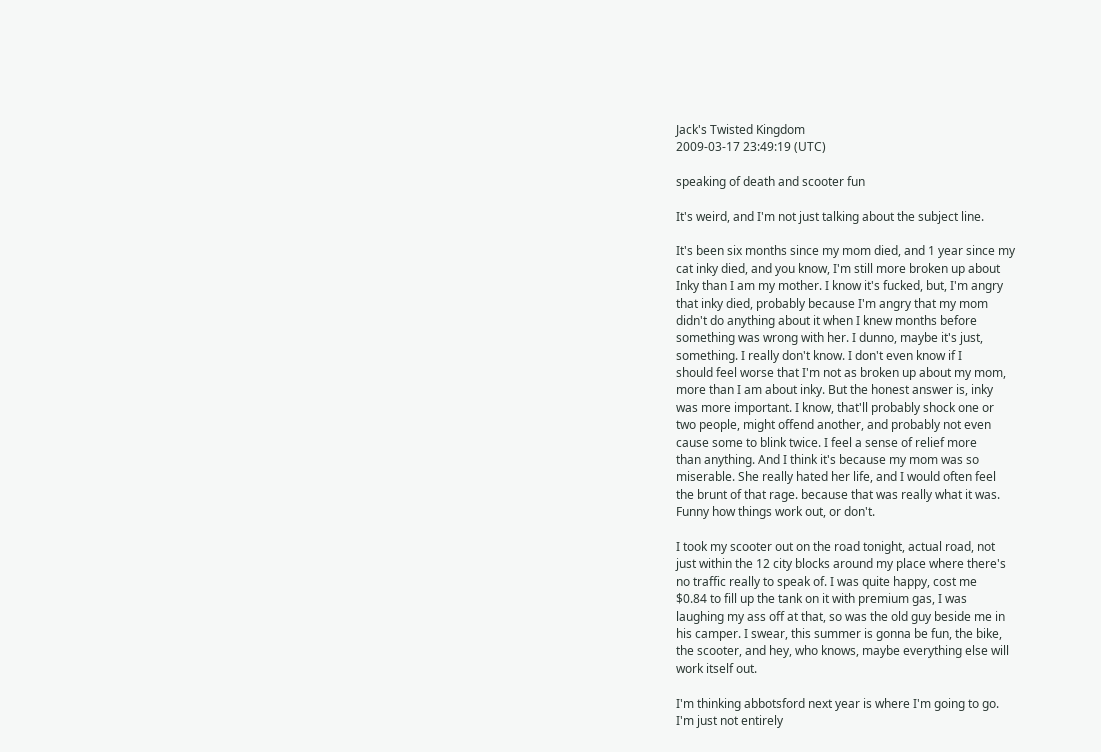Jack's Twisted Kingdom
2009-03-17 23:49:19 (UTC)

speaking of death and scooter fun

It's weird, and I'm not just talking about the subject line.

It's been six months since my mom died, and 1 year since my
cat inky died, and you know, I'm still more broken up about
Inky than I am my mother. I know it's fucked, but, I'm angry
that inky died, probably because I'm angry that my mom
didn't do anything about it when I knew months before
something was wrong with her. I dunno, maybe it's just,
something. I really don't know. I don't even know if I
should feel worse that I'm not as broken up about my mom,
more than I am about inky. But the honest answer is, inky
was more important. I know, that'll probably shock one or
two people, might offend another, and probably not even
cause some to blink twice. I feel a sense of relief more
than anything. And I think it's because my mom was so
miserable. She really hated her life, and I would often feel
the brunt of that rage. because that was really what it was.
Funny how things work out, or don't.

I took my scooter out on the road tonight, actual road, not
just within the 12 city blocks around my place where there's
no traffic really to speak of. I was quite happy, cost me
$0.84 to fill up the tank on it with premium gas, I was
laughing my ass off at that, so was the old guy beside me in
his camper. I swear, this summer is gonna be fun, the bike,
the scooter, and hey, who knows, maybe everything else will
work itself out.

I'm thinking abbotsford next year is where I'm going to go.
I'm just not entirely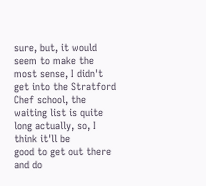sure, but, it would seem to make the
most sense, I didn't get into the Stratford Chef school, the
waiting list is quite long actually, so, I think it'll be
good to get out there and do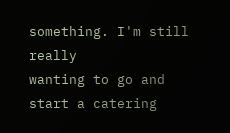something. I'm still really
wanting to go and start a catering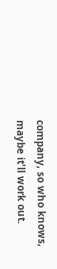company, so who knows,
maybe it'll work out.